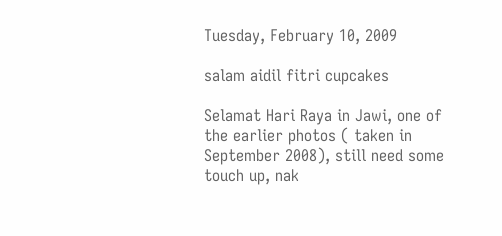Tuesday, February 10, 2009

salam aidil fitri cupcakes

Selamat Hari Raya in Jawi, one of the earlier photos ( taken in September 2008), still need some touch up, nak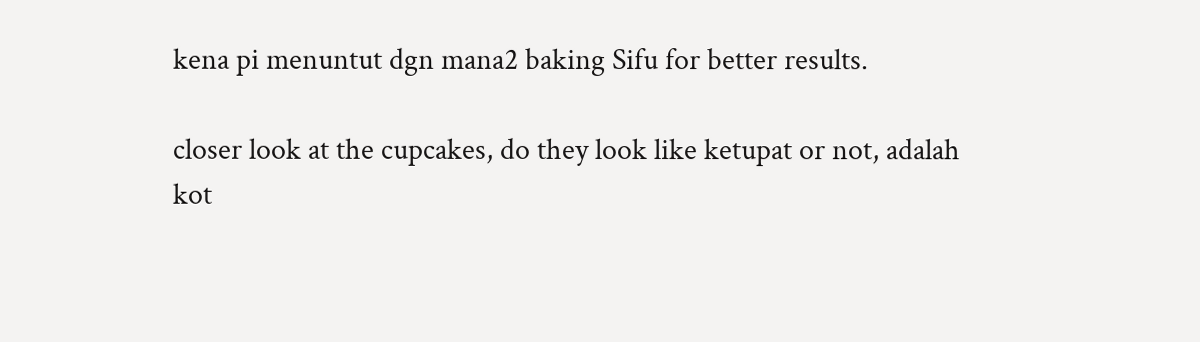kena pi menuntut dgn mana2 baking Sifu for better results.

closer look at the cupcakes, do they look like ketupat or not, adalah kot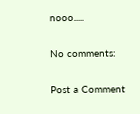nooo.....

No comments:

Post a Comment